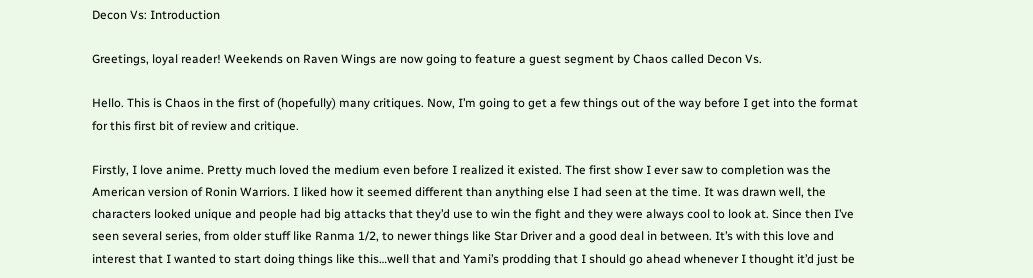Decon Vs: Introduction

Greetings, loyal reader! Weekends on Raven Wings are now going to feature a guest segment by Chaos called Decon Vs.

Hello. This is Chaos in the first of (hopefully) many critiques. Now, I’m going to get a few things out of the way before I get into the format for this first bit of review and critique.

Firstly, I love anime. Pretty much loved the medium even before I realized it existed. The first show I ever saw to completion was the American version of Ronin Warriors. I liked how it seemed different than anything else I had seen at the time. It was drawn well, the characters looked unique and people had big attacks that they’d use to win the fight and they were always cool to look at. Since then I’ve seen several series, from older stuff like Ranma 1/2, to newer things like Star Driver and a good deal in between. It’s with this love and interest that I wanted to start doing things like this…well that and Yami’s prodding that I should go ahead whenever I thought it’d just be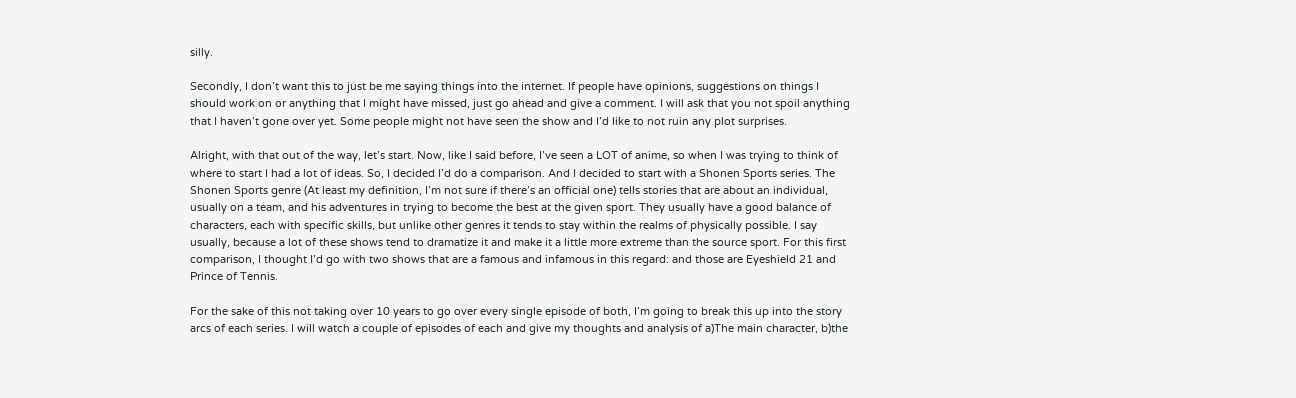silly.

Secondly, I don’t want this to just be me saying things into the internet. If people have opinions, suggestions on things I should work on or anything that I might have missed, just go ahead and give a comment. I will ask that you not spoil anything that I haven’t gone over yet. Some people might not have seen the show and I’d like to not ruin any plot surprises.

Alright, with that out of the way, let’s start. Now, like I said before, I’ve seen a LOT of anime, so when I was trying to think of where to start I had a lot of ideas. So, I decided I’d do a comparison. And I decided to start with a Shonen Sports series. The Shonen Sports genre (At least my definition, I’m not sure if there’s an official one) tells stories that are about an individual, usually on a team, and his adventures in trying to become the best at the given sport. They usually have a good balance of characters, each with specific skills, but unlike other genres it tends to stay within the realms of physically possible. I say usually, because a lot of these shows tend to dramatize it and make it a little more extreme than the source sport. For this first comparison, I thought I’d go with two shows that are a famous and infamous in this regard: and those are Eyeshield 21 and Prince of Tennis.

For the sake of this not taking over 10 years to go over every single episode of both, I’m going to break this up into the story arcs of each series. I will watch a couple of episodes of each and give my thoughts and analysis of a)The main character, b)the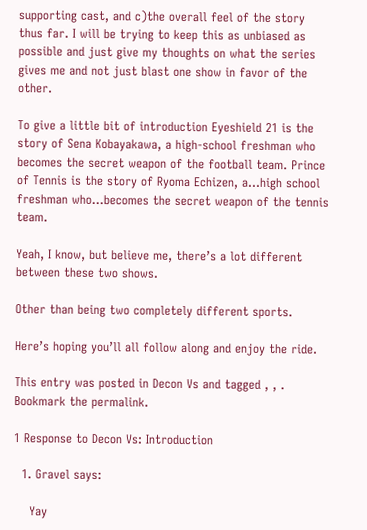supporting cast, and c)the overall feel of the story thus far. I will be trying to keep this as unbiased as possible and just give my thoughts on what the series gives me and not just blast one show in favor of the other.

To give a little bit of introduction Eyeshield 21 is the story of Sena Kobayakawa, a high-school freshman who becomes the secret weapon of the football team. Prince of Tennis is the story of Ryoma Echizen, a…high school freshman who…becomes the secret weapon of the tennis team.

Yeah, I know, but believe me, there’s a lot different between these two shows.

Other than being two completely different sports.

Here’s hoping you’ll all follow along and enjoy the ride.

This entry was posted in Decon Vs and tagged , , . Bookmark the permalink.

1 Response to Decon Vs: Introduction

  1. Gravel says:

    Yay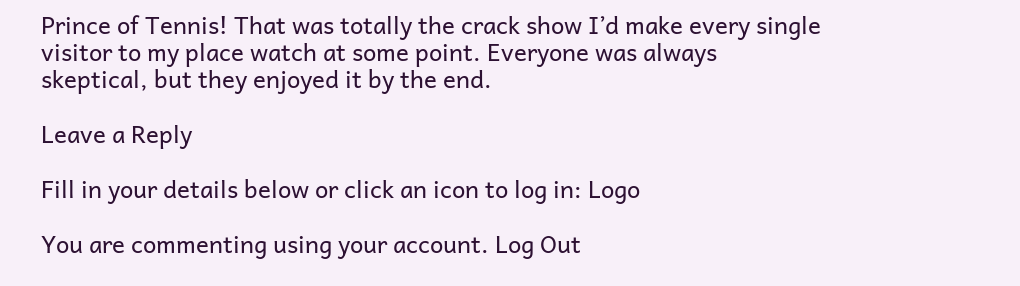Prince of Tennis! That was totally the crack show I’d make every single visitor to my place watch at some point. Everyone was always skeptical, but they enjoyed it by the end.

Leave a Reply

Fill in your details below or click an icon to log in: Logo

You are commenting using your account. Log Out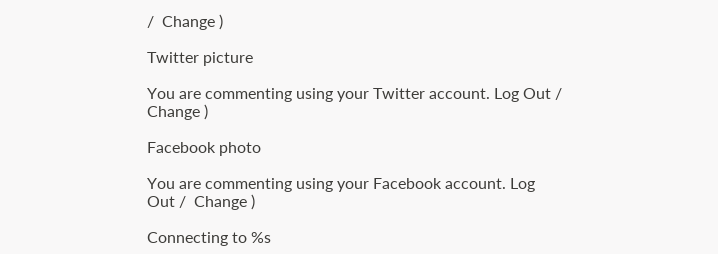/  Change )

Twitter picture

You are commenting using your Twitter account. Log Out /  Change )

Facebook photo

You are commenting using your Facebook account. Log Out /  Change )

Connecting to %s